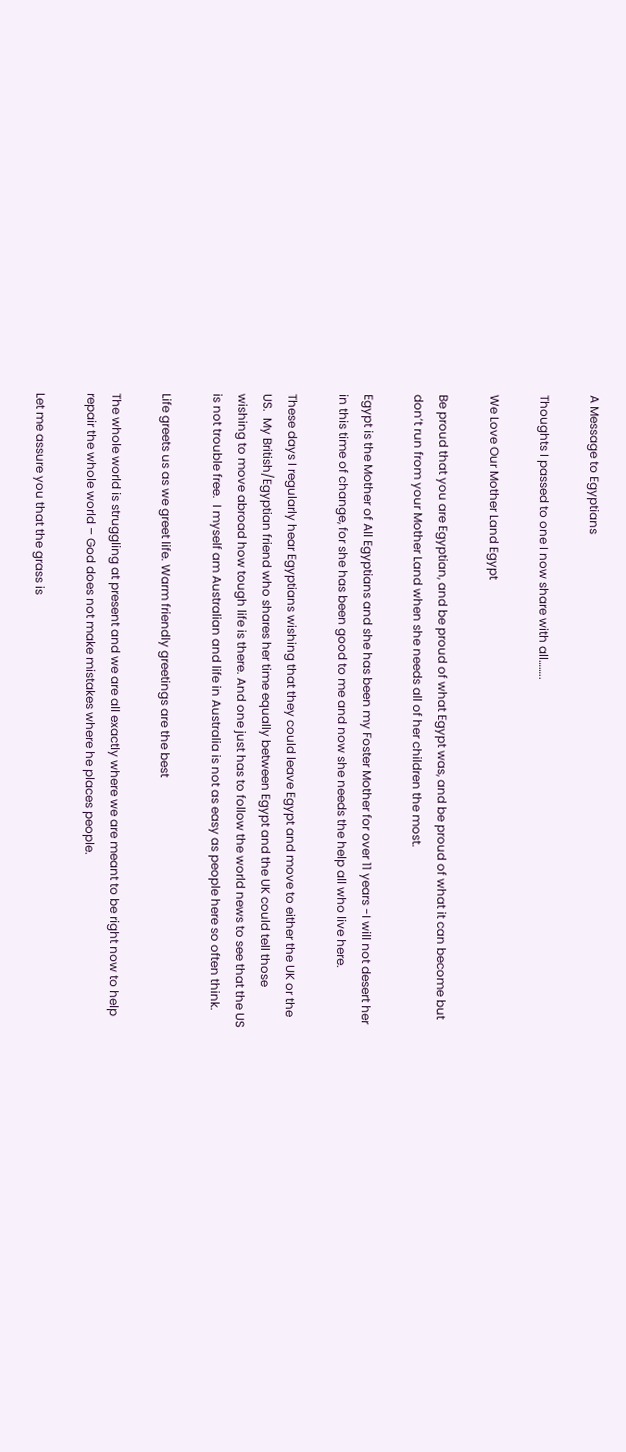A Message to Egyptians

Thoughts I passed to one I now share with all……..

We Love Our Mother Land Egypt

Be proud that you are Egyptian, and be proud of what Egypt was, and be proud of what it can become but don’t run from your Mother Land when she needs all of her children the most.

Egypt is the Mother of All Egyptians and she has been my Foster Mother for over 11 years -I will not desert her in this time of change, for she has been good to me and now she needs the help all who live here.

These days I regularly hear Egyptians wishing that they could leave Egypt and move to either the UK or the US.  My British/Egyptian friend who shares her time equally between Egypt and the UK could tell those wishing to move abroad how tough life is there. And one just has to follow the world news to see that the US is not trouble free.  I myself am Australian and life in Australia is not as easy as people here so often think.

Life greets us as we greet life. Warm friendly greetings are the best

The whole world is struggling at present and we are all exactly where we are meant to be right now to help repair the whole world – God does not make mistakes where he places people.

Let me assure you that the grass is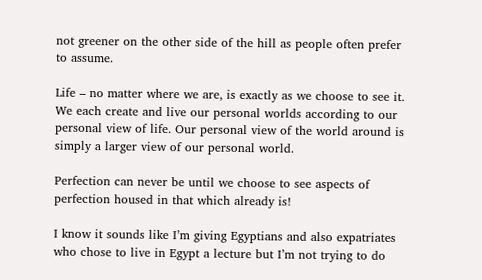not greener on the other side of the hill as people often prefer to assume.

Life – no matter where we are, is exactly as we choose to see it. We each create and live our personal worlds according to our personal view of life. Our personal view of the world around is simply a larger view of our personal world.

Perfection can never be until we choose to see aspects of perfection housed in that which already is!

I know it sounds like I’m giving Egyptians and also expatriates who chose to live in Egypt a lecture but I’m not trying to do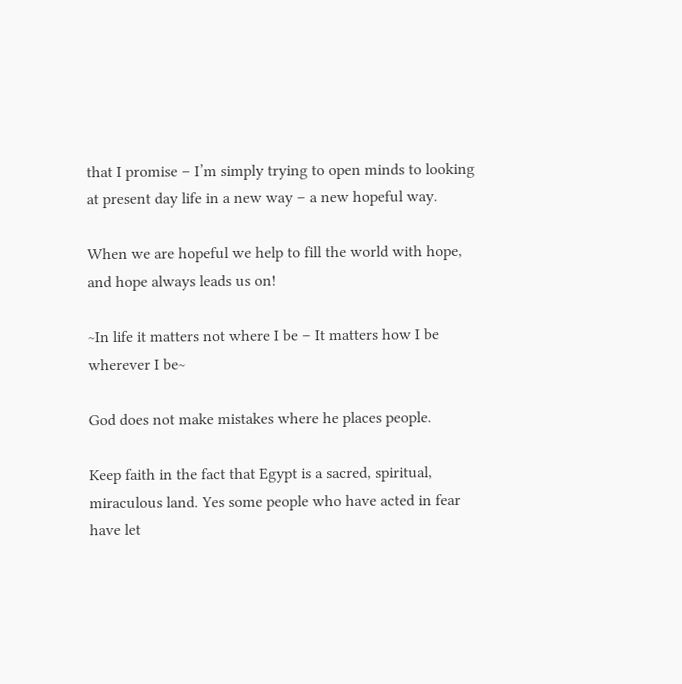that I promise – I’m simply trying to open minds to looking at present day life in a new way – a new hopeful way.

When we are hopeful we help to fill the world with hope, and hope always leads us on!

~In life it matters not where I be – It matters how I be wherever I be~

God does not make mistakes where he places people.

Keep faith in the fact that Egypt is a sacred, spiritual, miraculous land. Yes some people who have acted in fear have let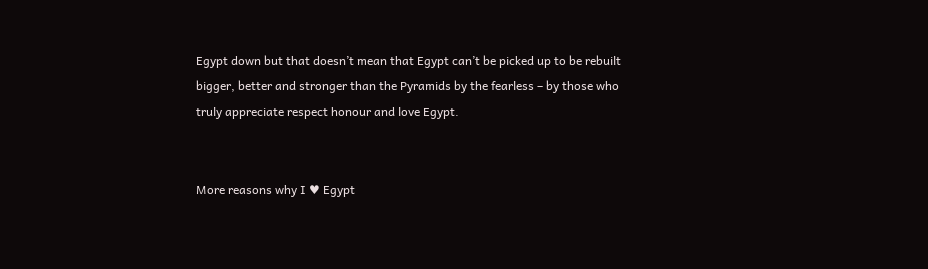Egypt down but that doesn’t mean that Egypt can’t be picked up to be rebuilt bigger, better and stronger than the Pyramids by the fearless – by those who truly appreciate respect honour and love Egypt.


More reasons why I ♥ Egypt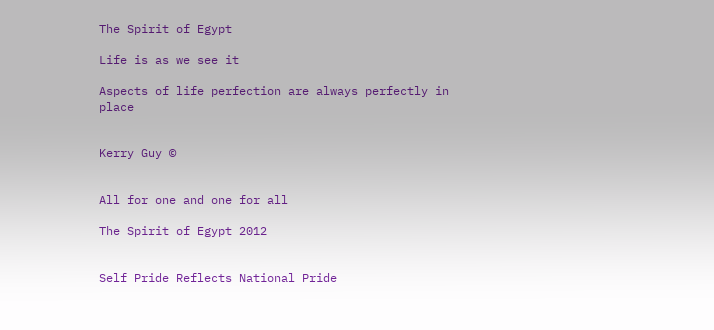The Spirit of Egypt

Life is as we see it

Aspects of life perfection are always perfectly in place


Kerry Guy ©


All for one and one for all

The Spirit of Egypt 2012


Self Pride Reflects National Pride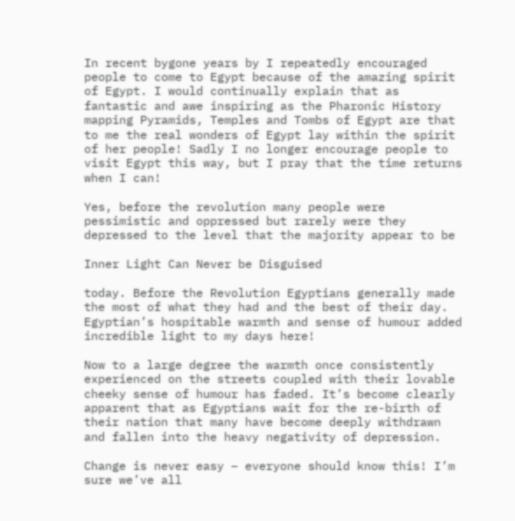In recent bygone years by I repeatedly encouraged people to come to Egypt because of the amazing spirit of Egypt. I would continually explain that as fantastic and awe inspiring as the Pharonic History mapping Pyramids, Temples and Tombs of Egypt are that to me the real wonders of Egypt lay within the spirit of her people! Sadly I no longer encourage people to visit Egypt this way, but I pray that the time returns when I can!

Yes, before the revolution many people were pessimistic and oppressed but rarely were they depressed to the level that the majority appear to be

Inner Light Can Never be Disguised

today. Before the Revolution Egyptians generally made the most of what they had and the best of their day. Egyptian’s hospitable warmth and sense of humour added incredible light to my days here!

Now to a large degree the warmth once consistently experienced on the streets coupled with their lovable cheeky sense of humour has faded. It’s become clearly apparent that as Egyptians wait for the re-birth of their nation that many have become deeply withdrawn and fallen into the heavy negativity of depression.

Change is never easy – everyone should know this! I’m sure we’ve all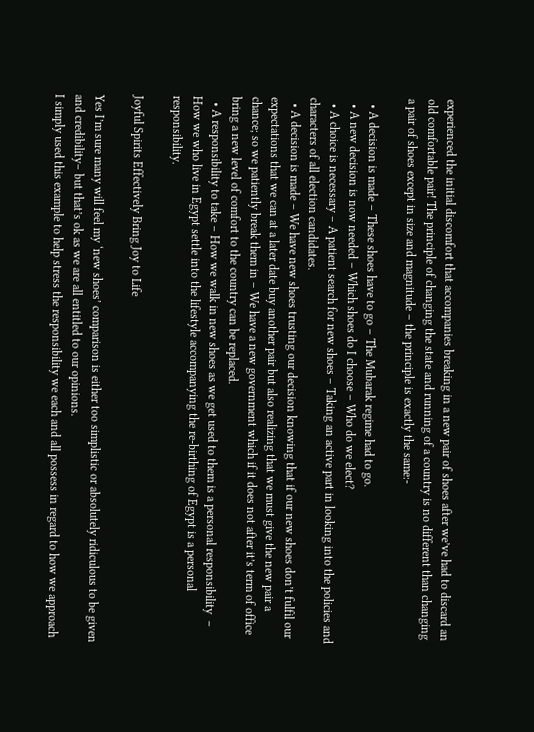experienced the initial discomfort that accompanies breaking in a new pair of shoes after we’ve had to discard an old comfortable pair! The principle of changing the state and running of a country is no different than changing a pair of shoes except in size and magnitude – the principle is exactly the same:-

  • A decision is made – These shoes have to go – The Mubarak regime had to go.
  • A new decision is now needed – Which shoes do I choose – Who do we elect?
  • A choice is necessary – A patient search for new shoes – Taking an active part in looking into the policies and characters of all election candidates.
  • A decision is made – We have new shoes trusting our decision knowing that if our new shoes don’t fulfil our expectations that we can at a later date buy another pair but also realizing that we must give the new pair a chance; so we patiently break them in – We have a new government which if it does not after it’s term of office bring a new level of comfort to the country can be replaced.
  • A responsibility to take – How we walk in new shoes as we get used to them is a personal responsibility  –  How we who live in Egypt settle into the lifestyle accompanying the re-birthing of Egypt is a personal responsibility.

Joyful Spirits Effectively Bring Joy to Life

Yes I’m sure many will feel my ‘new shoes’ comparison is either too simplistic or absolutely ridiculous to be given and credibility– but that’s ok as we are all entitled to our opinions.
I simply used this example to help stress the responsibility we each and all possess in regard to how we approach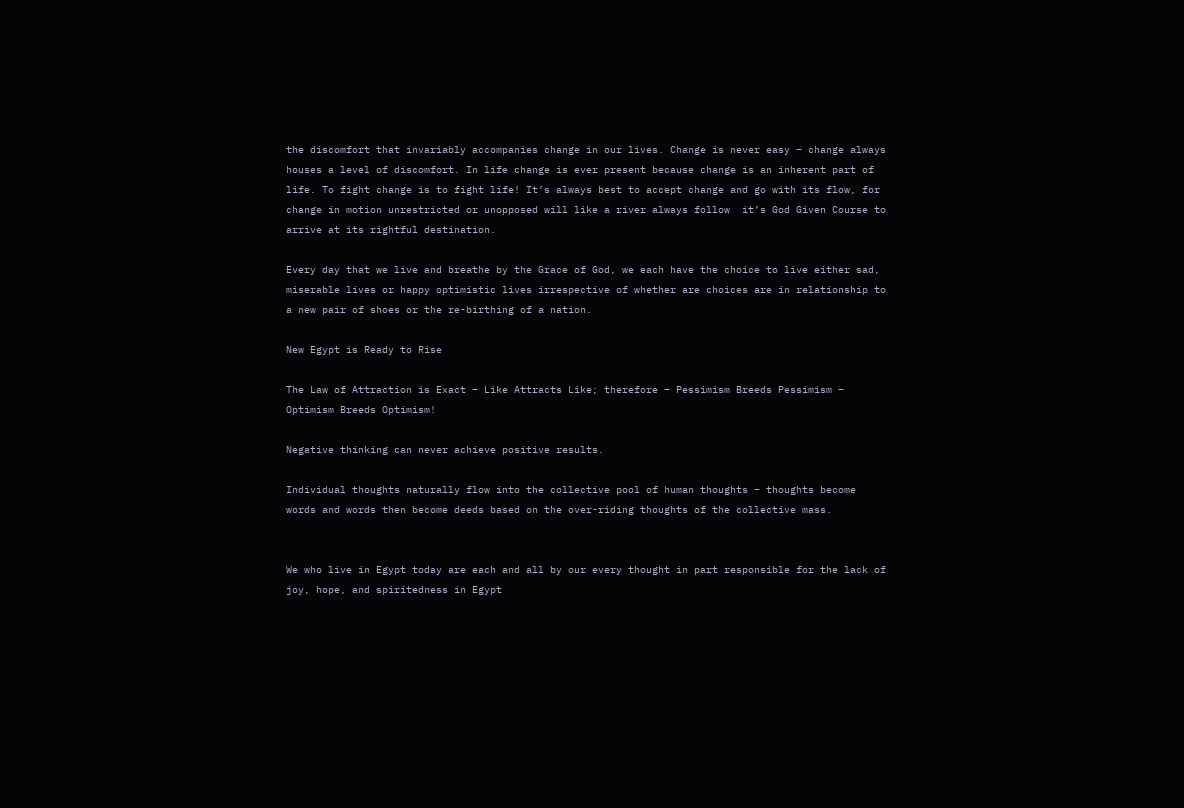the discomfort that invariably accompanies change in our lives. Change is never easy – change always houses a level of discomfort. In life change is ever present because change is an inherent part of life. To fight change is to fight life! It’s always best to accept change and go with its flow, for change in motion unrestricted or unopposed will like a river always follow  it’s God Given Course to arrive at its rightful destination.

Every day that we live and breathe by the Grace of God, we each have the choice to live either sad, miserable lives or happy optimistic lives irrespective of whether are choices are in relationship to a new pair of shoes or the re-birthing of a nation.

New Egypt is Ready to Rise

The Law of Attraction is Exact – Like Attracts Like; therefore – Pessimism Breeds Pessimism – Optimism Breeds Optimism!

Negative thinking can never achieve positive results.

Individual thoughts naturally flow into the collective pool of human thoughts – thoughts become words and words then become deeds based on the over-riding thoughts of the collective mass.


We who live in Egypt today are each and all by our every thought in part responsible for the lack of joy, hope, and spiritedness in Egypt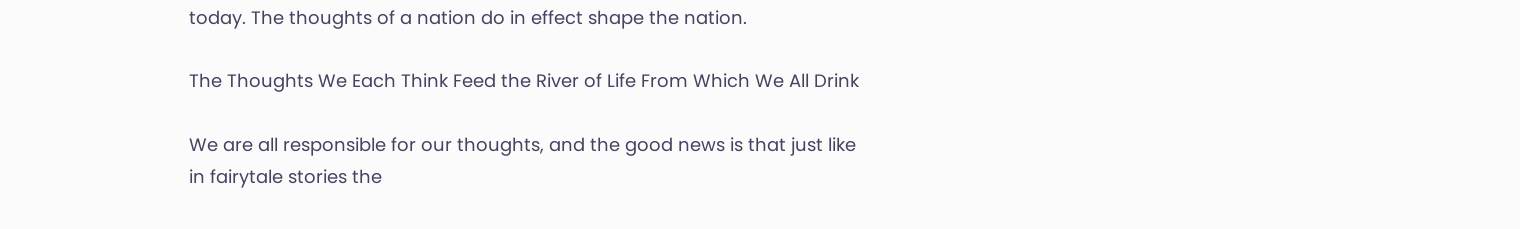today. The thoughts of a nation do in effect shape the nation.

The Thoughts We Each Think Feed the River of Life From Which We All Drink

We are all responsible for our thoughts, and the good news is that just like in fairytale stories the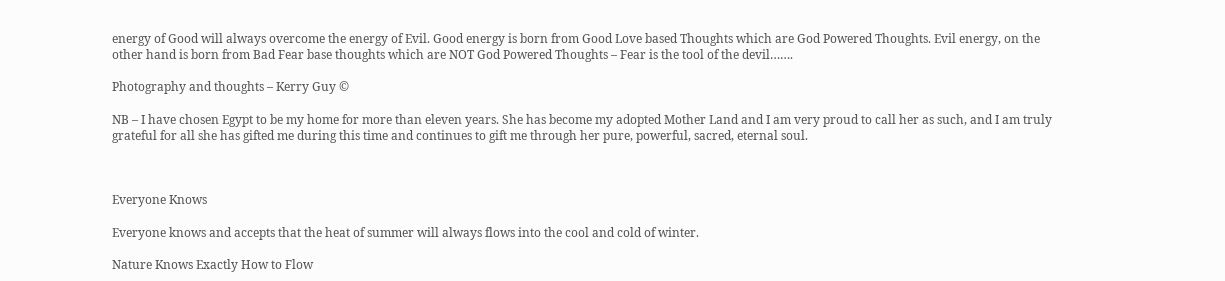energy of Good will always overcome the energy of Evil. Good energy is born from Good Love based Thoughts which are God Powered Thoughts. Evil energy, on the other hand is born from Bad Fear base thoughts which are NOT God Powered Thoughts – Fear is the tool of the devil…….

Photography and thoughts – Kerry Guy ©

NB – I have chosen Egypt to be my home for more than eleven years. She has become my adopted Mother Land and I am very proud to call her as such, and I am truly grateful for all she has gifted me during this time and continues to gift me through her pure, powerful, sacred, eternal soul.



Everyone Knows

Everyone knows and accepts that the heat of summer will always flows into the cool and cold of winter.

Nature Knows Exactly How to Flow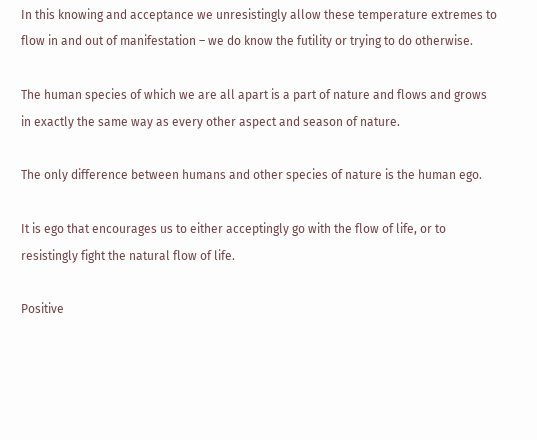In this knowing and acceptance we unresistingly allow these temperature extremes to flow in and out of manifestation – we do know the futility or trying to do otherwise.

The human species of which we are all apart is a part of nature and flows and grows in exactly the same way as every other aspect and season of nature.

The only difference between humans and other species of nature is the human ego.

It is ego that encourages us to either acceptingly go with the flow of life, or to resistingly fight the natural flow of life.

Positive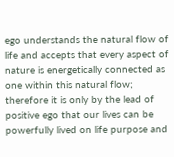ego understands the natural flow of life and accepts that every aspect of nature is energetically connected as one within this natural flow; therefore it is only by the lead of positive ego that our lives can be powerfully lived on life purpose and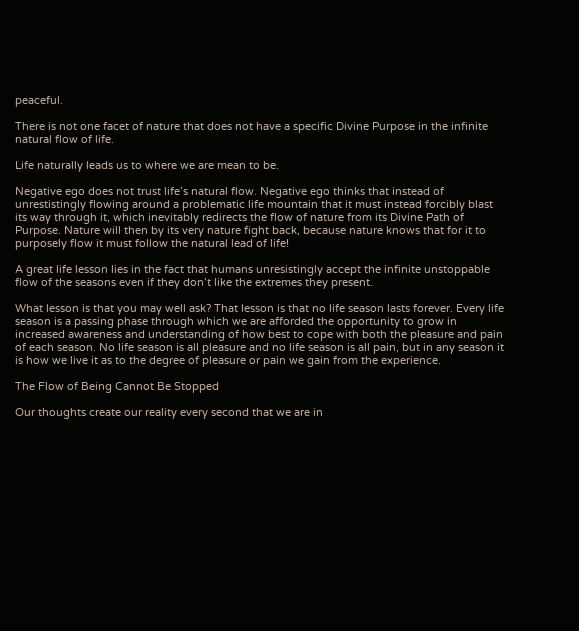peaceful.

There is not one facet of nature that does not have a specific Divine Purpose in the infinite natural flow of life.

Life naturally leads us to where we are mean to be.

Negative ego does not trust life’s natural flow. Negative ego thinks that instead of unrestistingly flowing around a problematic life mountain that it must instead forcibly blast its way through it, which inevitably redirects the flow of nature from its Divine Path of Purpose. Nature will then by its very nature fight back, because nature knows that for it to purposely flow it must follow the natural lead of life!

A great life lesson lies in the fact that humans unresistingly accept the infinite unstoppable flow of the seasons even if they don’t like the extremes they present.

What lesson is that you may well ask? That lesson is that no life season lasts forever. Every life season is a passing phase through which we are afforded the opportunity to grow in increased awareness and understanding of how best to cope with both the pleasure and pain of each season. No life season is all pleasure and no life season is all pain, but in any season it is how we live it as to the degree of pleasure or pain we gain from the experience.

The Flow of Being Cannot Be Stopped

Our thoughts create our reality every second that we are in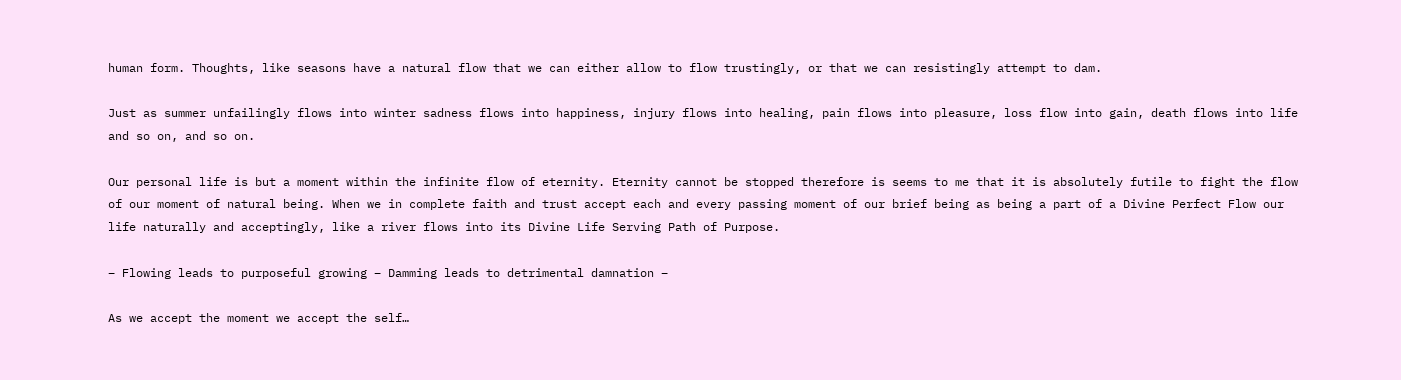human form. Thoughts, like seasons have a natural flow that we can either allow to flow trustingly, or that we can resistingly attempt to dam.

Just as summer unfailingly flows into winter sadness flows into happiness, injury flows into healing, pain flows into pleasure, loss flow into gain, death flows into life and so on, and so on.

Our personal life is but a moment within the infinite flow of eternity. Eternity cannot be stopped therefore is seems to me that it is absolutely futile to fight the flow of our moment of natural being. When we in complete faith and trust accept each and every passing moment of our brief being as being a part of a Divine Perfect Flow our life naturally and acceptingly, like a river flows into its Divine Life Serving Path of Purpose.

– Flowing leads to purposeful growing – Damming leads to detrimental damnation –

As we accept the moment we accept the self…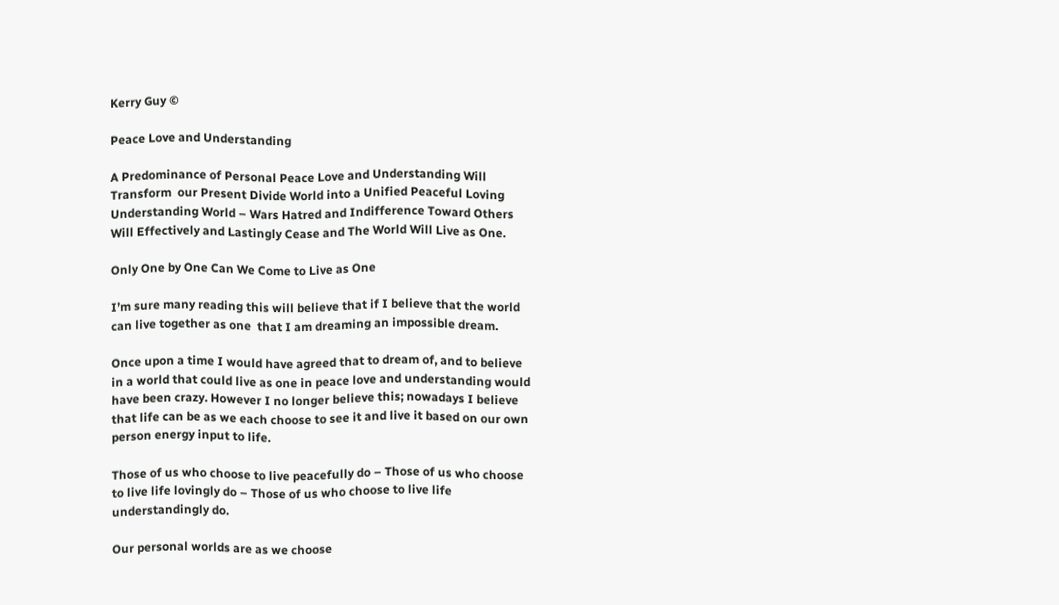Kerry Guy ©

Peace Love and Understanding

A Predominance of Personal Peace Love and Understanding Will Transform  our Present Divide World into a Unified Peaceful Loving Understanding World – Wars Hatred and Indifference Toward Others Will Effectively and Lastingly Cease and The World Will Live as One.

Only One by One Can We Come to Live as One

I’m sure many reading this will believe that if I believe that the world can live together as one  that I am dreaming an impossible dream.

Once upon a time I would have agreed that to dream of, and to believe in a world that could live as one in peace love and understanding would have been crazy. However I no longer believe this; nowadays I believe that life can be as we each choose to see it and live it based on our own person energy input to life.

Those of us who choose to live peacefully do – Those of us who choose to live life lovingly do – Those of us who choose to live life understandingly do.

Our personal worlds are as we choose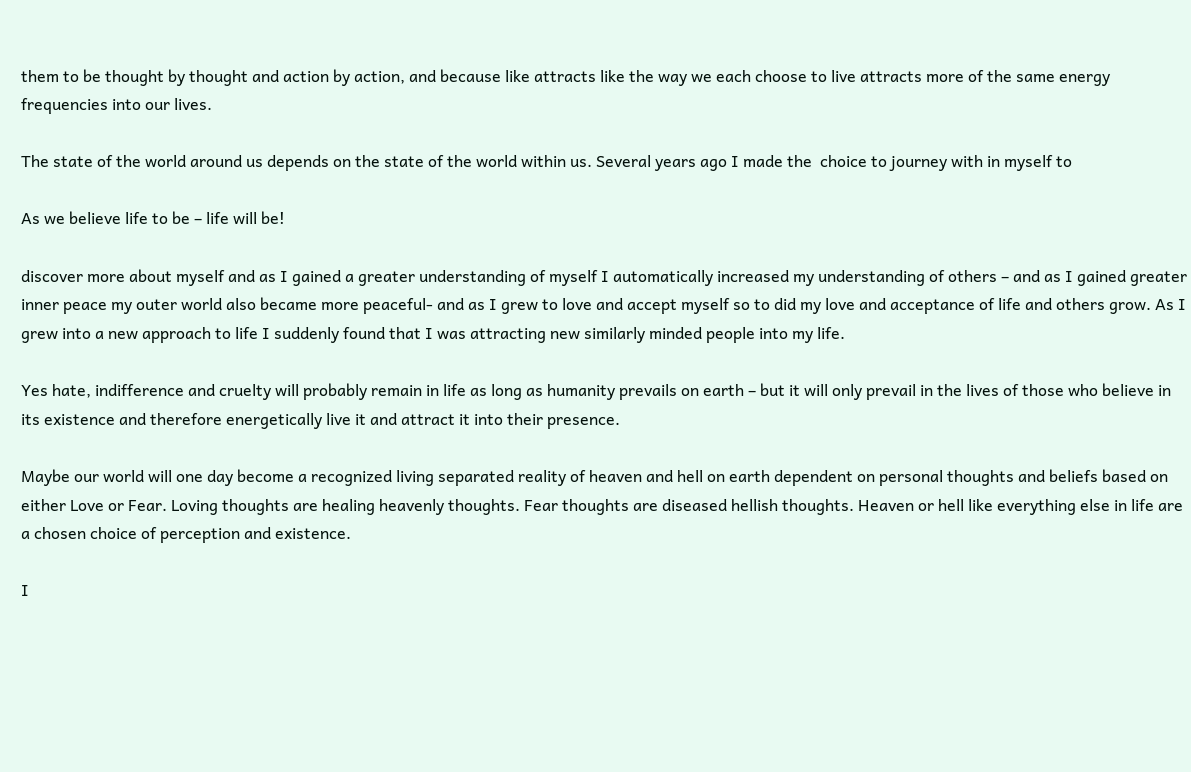them to be thought by thought and action by action, and because like attracts like the way we each choose to live attracts more of the same energy frequencies into our lives.

The state of the world around us depends on the state of the world within us. Several years ago I made the  choice to journey with in myself to

As we believe life to be – life will be!

discover more about myself and as I gained a greater understanding of myself I automatically increased my understanding of others – and as I gained greater inner peace my outer world also became more peaceful- and as I grew to love and accept myself so to did my love and acceptance of life and others grow. As I grew into a new approach to life I suddenly found that I was attracting new similarly minded people into my life.

Yes hate, indifference and cruelty will probably remain in life as long as humanity prevails on earth – but it will only prevail in the lives of those who believe in its existence and therefore energetically live it and attract it into their presence.

Maybe our world will one day become a recognized living separated reality of heaven and hell on earth dependent on personal thoughts and beliefs based on either Love or Fear. Loving thoughts are healing heavenly thoughts. Fear thoughts are diseased hellish thoughts. Heaven or hell like everything else in life are a chosen choice of perception and existence.

I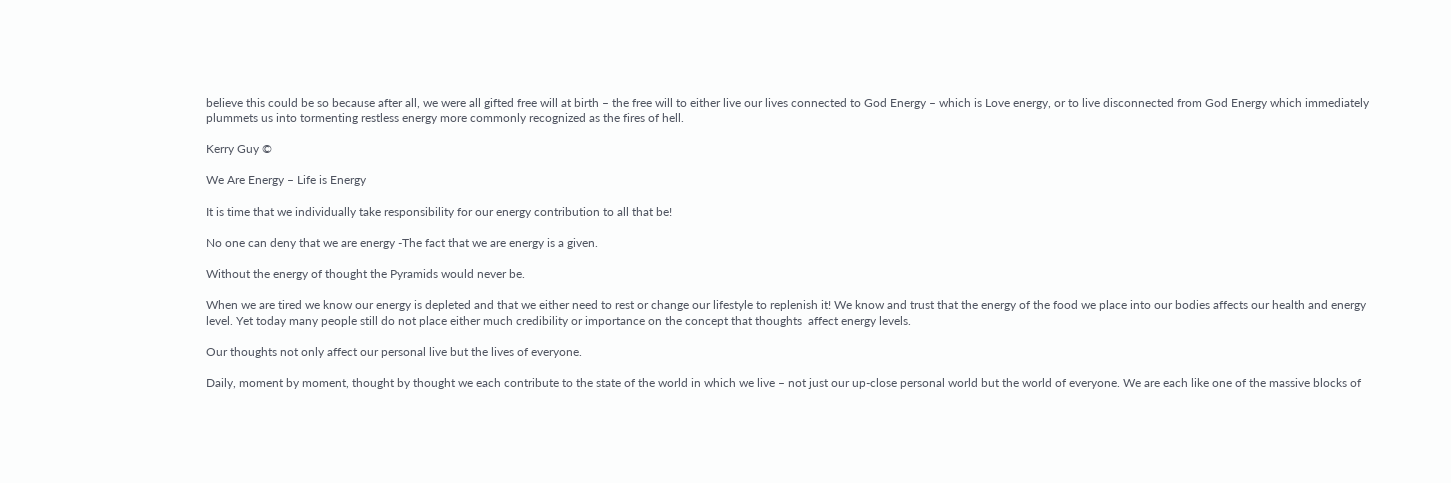believe this could be so because after all, we were all gifted free will at birth – the free will to either live our lives connected to God Energy – which is Love energy, or to live disconnected from God Energy which immediately plummets us into tormenting restless energy more commonly recognized as the fires of hell.

Kerry Guy ©

We Are Energy – Life is Energy

It is time that we individually take responsibility for our energy contribution to all that be!

No one can deny that we are energy -The fact that we are energy is a given.

Without the energy of thought the Pyramids would never be.

When we are tired we know our energy is depleted and that we either need to rest or change our lifestyle to replenish it! We know and trust that the energy of the food we place into our bodies affects our health and energy level. Yet today many people still do not place either much credibility or importance on the concept that thoughts  affect energy levels.

Our thoughts not only affect our personal live but the lives of everyone.

Daily, moment by moment, thought by thought we each contribute to the state of the world in which we live – not just our up-close personal world but the world of everyone. We are each like one of the massive blocks of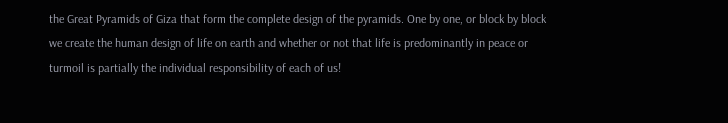the Great Pyramids of Giza that form the complete design of the pyramids. One by one, or block by block we create the human design of life on earth and whether or not that life is predominantly in peace or turmoil is partially the individual responsibility of each of us!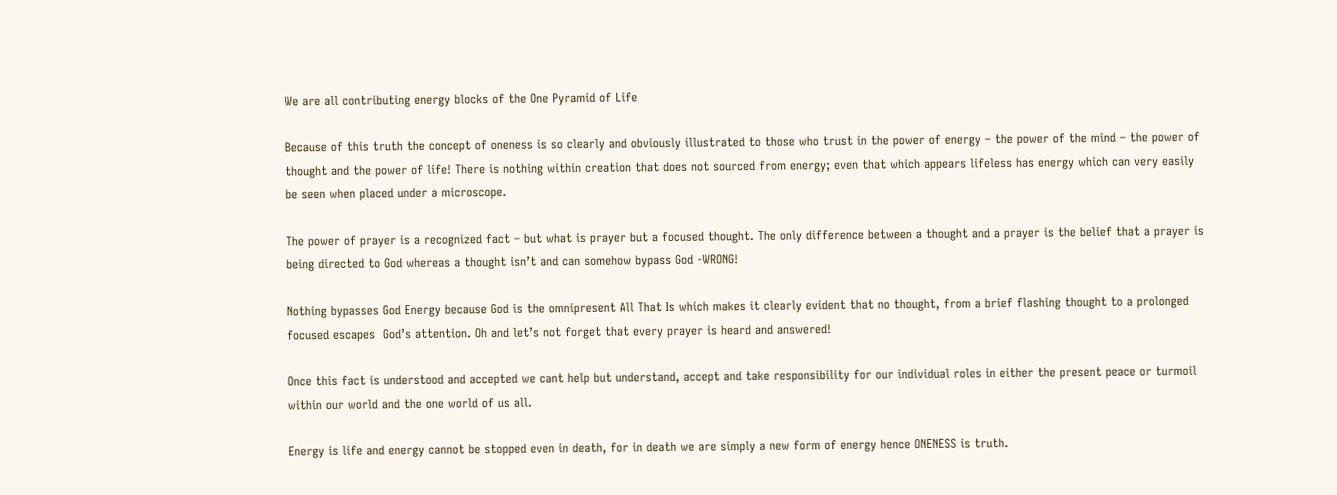We are all contributing energy blocks of the One Pyramid of Life

Because of this truth the concept of oneness is so clearly and obviously illustrated to those who trust in the power of energy – the power of the mind – the power of thought and the power of life! There is nothing within creation that does not sourced from energy; even that which appears lifeless has energy which can very easily be seen when placed under a microscope.

The power of prayer is a recognized fact – but what is prayer but a focused thought. The only difference between a thought and a prayer is the belief that a prayer is being directed to God whereas a thought isn’t and can somehow bypass God -WRONG!

Nothing bypasses God Energy because God is the omnipresent All That Is which makes it clearly evident that no thought, from a brief flashing thought to a prolonged focused escapes  God’s attention. Oh and let’s not forget that every prayer is heard and answered!

Once this fact is understood and accepted we cant help but understand, accept and take responsibility for our individual roles in either the present peace or turmoil within our world and the one world of us all.

Energy is life and energy cannot be stopped even in death, for in death we are simply a new form of energy hence ONENESS is truth.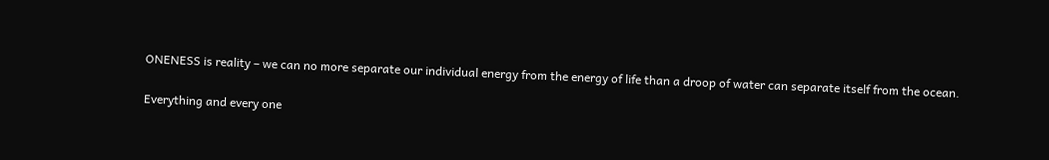ONENESS is reality – we can no more separate our individual energy from the energy of life than a droop of water can separate itself from the ocean.

Everything and every one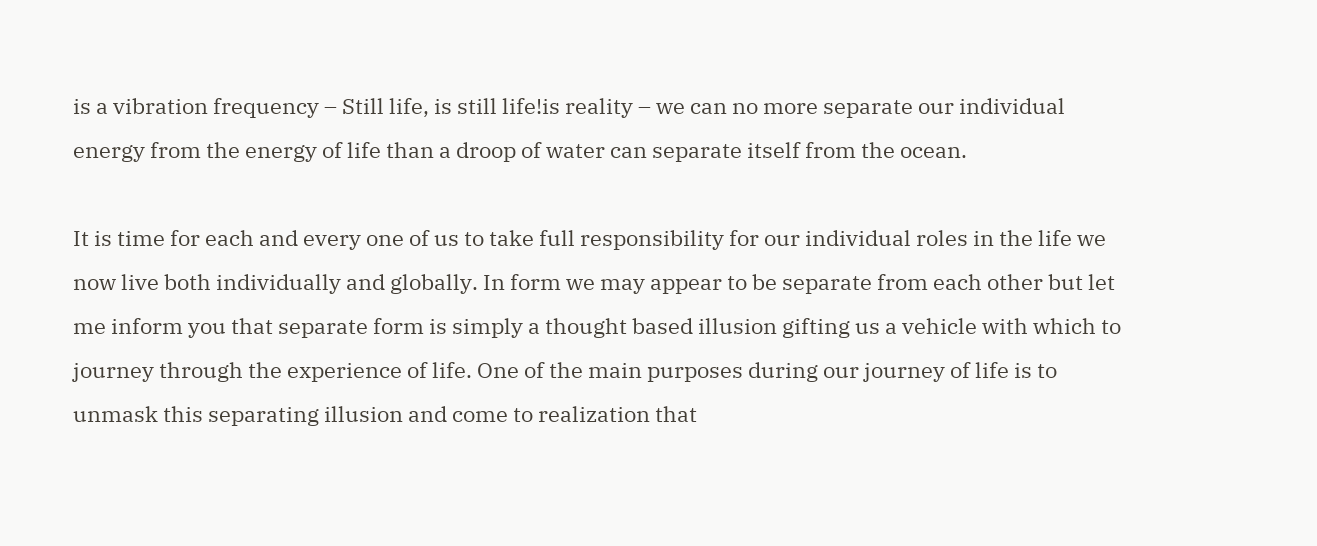is a vibration frequency – Still life, is still life!is reality – we can no more separate our individual energy from the energy of life than a droop of water can separate itself from the ocean.

It is time for each and every one of us to take full responsibility for our individual roles in the life we now live both individually and globally. In form we may appear to be separate from each other but let me inform you that separate form is simply a thought based illusion gifting us a vehicle with which to journey through the experience of life. One of the main purposes during our journey of life is to unmask this separating illusion and come to realization that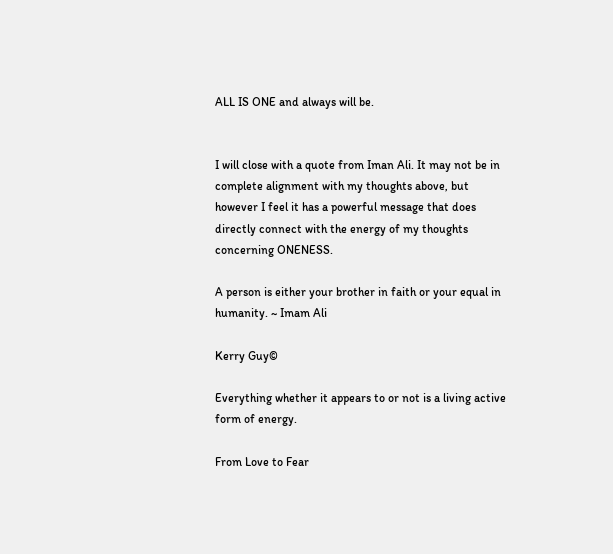ALL IS ONE and always will be.


I will close with a quote from Iman Ali. It may not be in complete alignment with my thoughts above, but however I feel it has a powerful message that does directly connect with the energy of my thoughts concerning ONENESS.

A person is either your brother in faith or your equal in humanity. ~ Imam Ali

Kerry Guy©

Everything whether it appears to or not is a living active form of energy.

From Love to Fear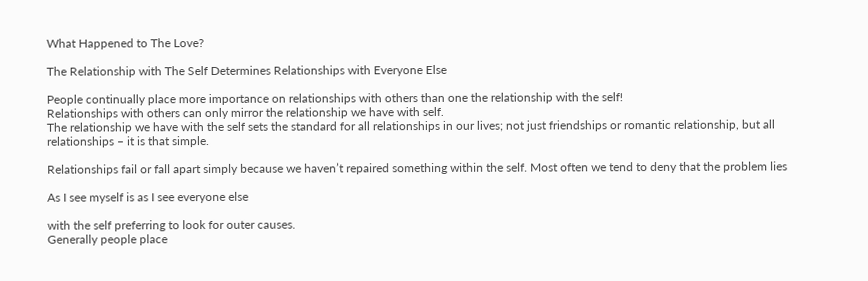What Happened to The Love?

The Relationship with The Self Determines Relationships with Everyone Else

People continually place more importance on relationships with others than one the relationship with the self!
Relationships with others can only mirror the relationship we have with self.
The relationship we have with the self sets the standard for all relationships in our lives; not just friendships or romantic relationship, but all relationships – it is that simple.

Relationships fail or fall apart simply because we haven’t repaired something within the self. Most often we tend to deny that the problem lies

As I see myself is as I see everyone else

with the self preferring to look for outer causes.
Generally people place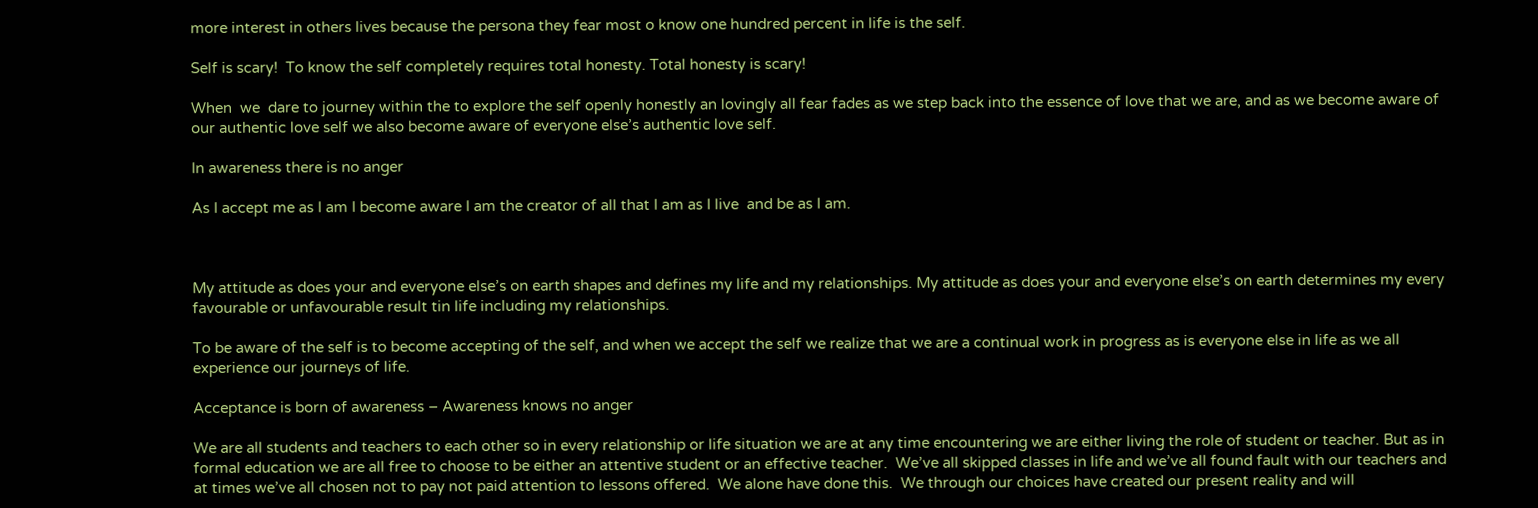more interest in others lives because the persona they fear most o know one hundred percent in life is the self.

Self is scary!  To know the self completely requires total honesty. Total honesty is scary!

When  we  dare to journey within the to explore the self openly honestly an lovingly all fear fades as we step back into the essence of love that we are, and as we become aware of our authentic love self we also become aware of everyone else’s authentic love self.

In awareness there is no anger

As I accept me as I am I become aware I am the creator of all that I am as I live  and be as I am.



My attitude as does your and everyone else’s on earth shapes and defines my life and my relationships. My attitude as does your and everyone else’s on earth determines my every favourable or unfavourable result tin life including my relationships.

To be aware of the self is to become accepting of the self, and when we accept the self we realize that we are a continual work in progress as is everyone else in life as we all experience our journeys of life.

Acceptance is born of awareness – Awareness knows no anger

We are all students and teachers to each other so in every relationship or life situation we are at any time encountering we are either living the role of student or teacher. But as in formal education we are all free to choose to be either an attentive student or an effective teacher.  We’ve all skipped classes in life and we’ve all found fault with our teachers and at times we’ve all chosen not to pay not paid attention to lessons offered.  We alone have done this.  We through our choices have created our present reality and will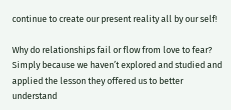continue to create our present reality all by our self!

Why do relationships fail or flow from love to fear? Simply because we haven’t explored and studied and applied the lesson they offered us to better understand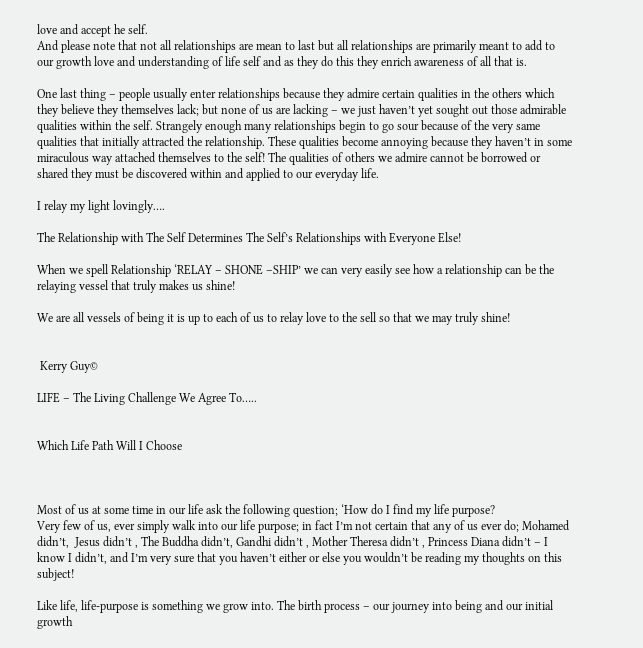love and accept he self.
And please note that not all relationships are mean to last but all relationships are primarily meant to add to our growth love and understanding of life self and as they do this they enrich awareness of all that is.

One last thing – people usually enter relationships because they admire certain qualities in the others which they believe they themselves lack; but none of us are lacking – we just haven’t yet sought out those admirable qualities within the self. Strangely enough many relationships begin to go sour because of the very same qualities that initially attracted the relationship. These qualities become annoying because they haven’t in some miraculous way attached themselves to the self! The qualities of others we admire cannot be borrowed or shared they must be discovered within and applied to our everyday life.

I relay my light lovingly….

The Relationship with The Self Determines The Self’s Relationships with Everyone Else!

When we spell Relationship ‘RELAY – SHONE –SHIP’ we can very easily see how a relationship can be the relaying vessel that truly makes us shine!

We are all vessels of being it is up to each of us to relay love to the sell so that we may truly shine!


 Kerry Guy©

LIFE – The Living Challenge We Agree To…..


Which Life Path Will I Choose



Most of us at some time in our life ask the following question; ‘How do I find my life purpose?
Very few of us, ever simply walk into our life purpose; in fact I’m not certain that any of us ever do; Mohamed didn’t,  Jesus didn’t , The Buddha didn’t, Gandhi didn’t , Mother Theresa didn’t , Princess Diana didn’t – I know I didn’t, and I’m very sure that you haven’t either or else you wouldn’t be reading my thoughts on this subject!

Like life, life-purpose is something we grow into. The birth process – our journey into being and our initial growth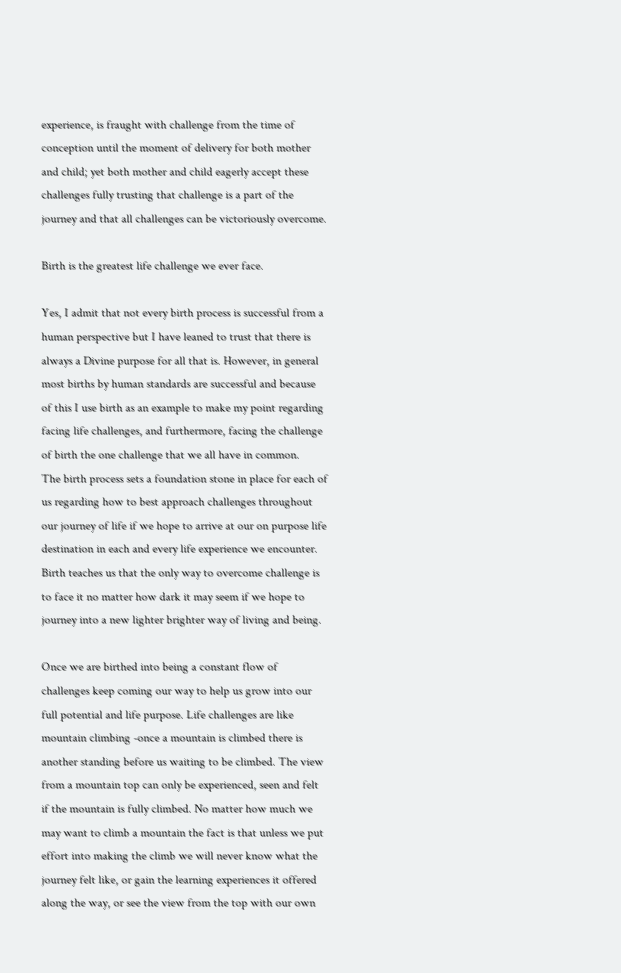experience, is fraught with challenge from the time of conception until the moment of delivery for both mother and child; yet both mother and child eagerly accept these challenges fully trusting that challenge is a part of the journey and that all challenges can be victoriously overcome.

Birth is the greatest life challenge we ever face.

Yes, I admit that not every birth process is successful from a human perspective but I have leaned to trust that there is always a Divine purpose for all that is. However, in general most births by human standards are successful and because of this I use birth as an example to make my point regarding facing life challenges, and furthermore, facing the challenge of birth the one challenge that we all have in common.
The birth process sets a foundation stone in place for each of us regarding how to best approach challenges throughout our journey of life if we hope to arrive at our on purpose life destination in each and every life experience we encounter. Birth teaches us that the only way to overcome challenge is to face it no matter how dark it may seem if we hope to journey into a new lighter brighter way of living and being.

Once we are birthed into being a constant flow of challenges keep coming our way to help us grow into our full potential and life purpose. Life challenges are like mountain climbing -once a mountain is climbed there is another standing before us waiting to be climbed. The view from a mountain top can only be experienced, seen and felt if the mountain is fully climbed. No matter how much we may want to climb a mountain the fact is that unless we put effort into making the climb we will never know what the journey felt like, or gain the learning experiences it offered along the way, or see the view from the top with our own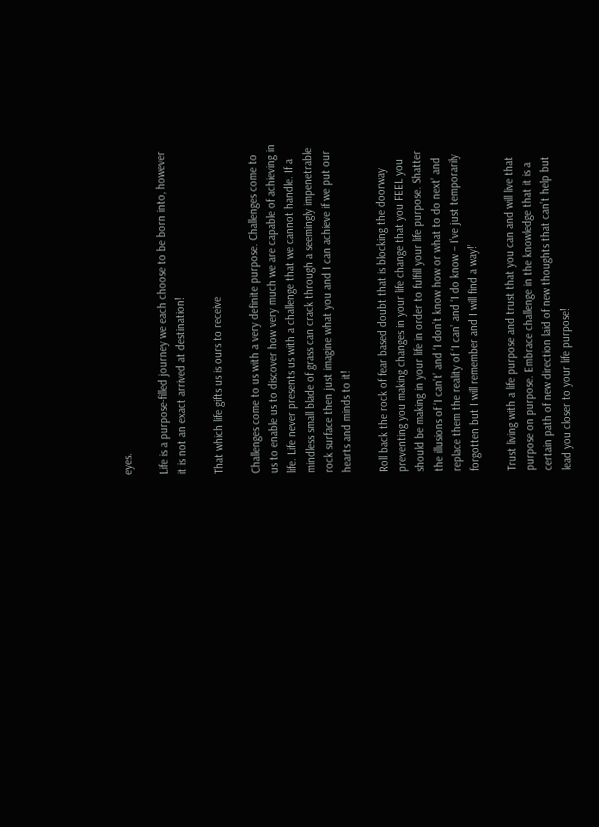eyes.

Life is a purpose-filled journey we each choose to be born into, however it is not an exact arrived at destination!

That which life gifts us is ours to receive

Challenges come to us with a very definite purpose. Challenges come to us to enable us to discover how very much we are capable of achieving in life. Life never presents us with a challenge that we cannot handle. If a mindless small blade of grass can crack through a seemingly impenetrable rock surface then just imagine what you and I can achieve if we put our hearts and minds to it!

Roll back the rock of fear based doubt that is blocking the doorway preventing you making changes in your life change that you FEEL you should be making in your life in order to fulfill your life purpose. Shatter the illusions of ‘I can’t’ and ‘I don’t know how or what to do next’ and replace them the reality of ‘I can’ and ‘I do know – I’ve just temporarily forgotten but I will remember and I will find a way!’

Trust living with a life purpose and trust that you can and will live that purpose on purpose. Embrace challenge in the knowledge that it is a certain path of new direction laid of new thoughts that can’t help but lead you closer to your life purpose!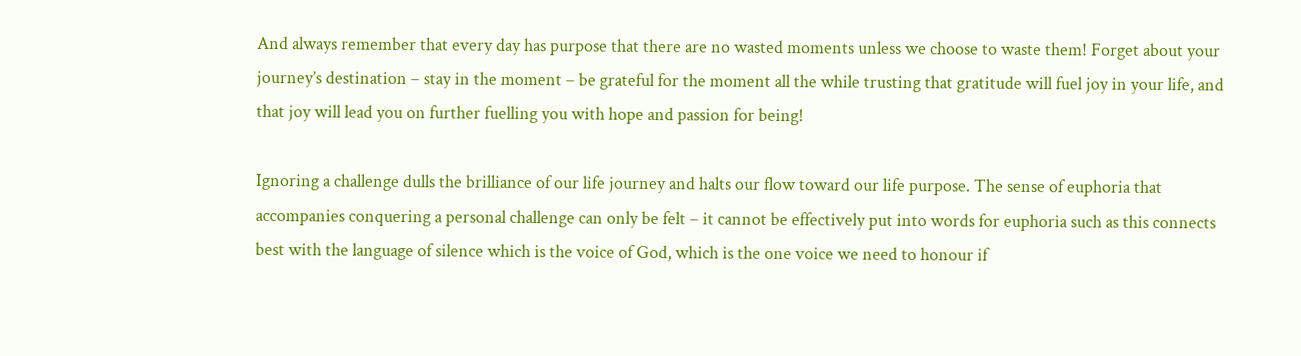And always remember that every day has purpose that there are no wasted moments unless we choose to waste them! Forget about your journey’s destination – stay in the moment – be grateful for the moment all the while trusting that gratitude will fuel joy in your life, and that joy will lead you on further fuelling you with hope and passion for being!

Ignoring a challenge dulls the brilliance of our life journey and halts our flow toward our life purpose. The sense of euphoria that accompanies conquering a personal challenge can only be felt – it cannot be effectively put into words for euphoria such as this connects best with the language of silence which is the voice of God, which is the one voice we need to honour if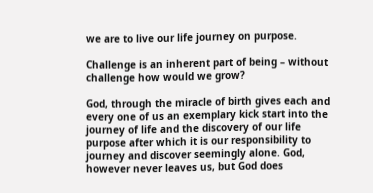we are to live our life journey on purpose.

Challenge is an inherent part of being – without challenge how would we grow?

God, through the miracle of birth gives each and every one of us an exemplary kick start into the journey of life and the discovery of our life purpose after which it is our responsibility to journey and discover seemingly alone. God, however never leaves us, but God does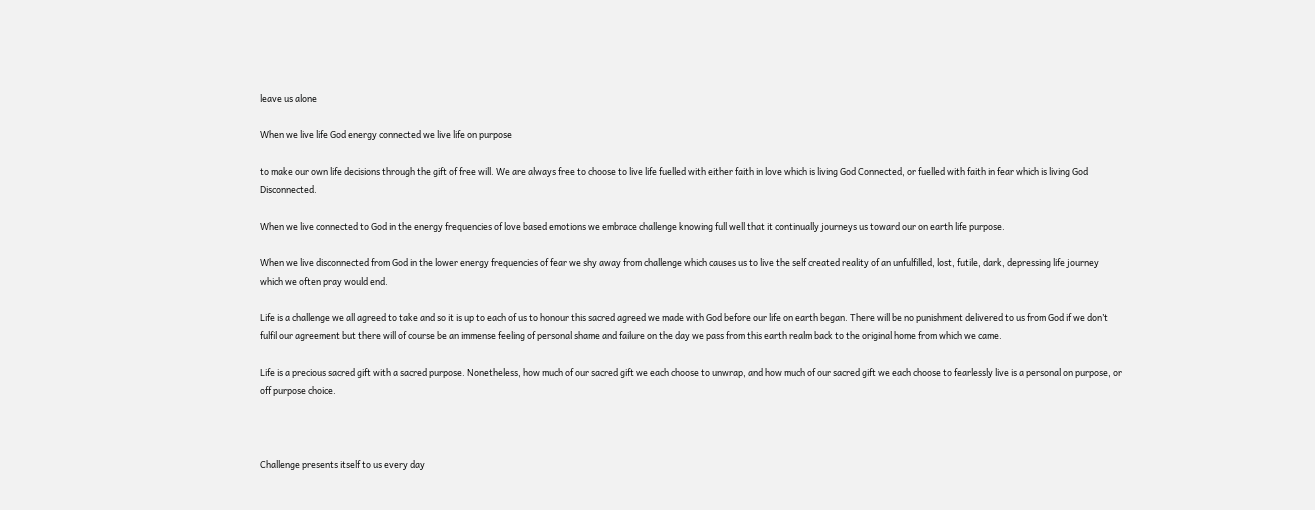leave us alone

When we live life God energy connected we live life on purpose

to make our own life decisions through the gift of free will. We are always free to choose to live life fuelled with either faith in love which is living God Connected, or fuelled with faith in fear which is living God Disconnected.

When we live connected to God in the energy frequencies of love based emotions we embrace challenge knowing full well that it continually journeys us toward our on earth life purpose.

When we live disconnected from God in the lower energy frequencies of fear we shy away from challenge which causes us to live the self created reality of an unfulfilled, lost, futile, dark, depressing life journey which we often pray would end.

Life is a challenge we all agreed to take and so it is up to each of us to honour this sacred agreed we made with God before our life on earth began. There will be no punishment delivered to us from God if we don’t fulfil our agreement but there will of course be an immense feeling of personal shame and failure on the day we pass from this earth realm back to the original home from which we came.

Life is a precious sacred gift with a sacred purpose. Nonetheless, how much of our sacred gift we each choose to unwrap, and how much of our sacred gift we each choose to fearlessly live is a personal on purpose, or off purpose choice.



Challenge presents itself to us every day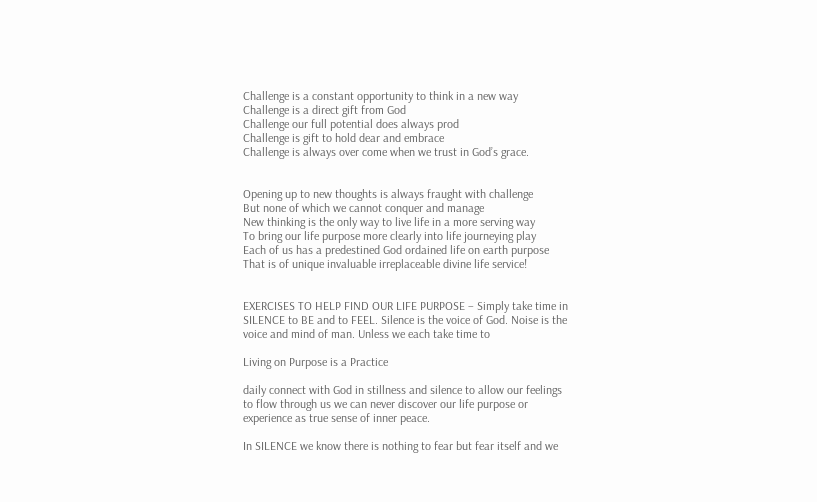Challenge is a constant opportunity to think in a new way
Challenge is a direct gift from God
Challenge our full potential does always prod
Challenge is gift to hold dear and embrace
Challenge is always over come when we trust in God’s grace.


Opening up to new thoughts is always fraught with challenge
But none of which we cannot conquer and manage
New thinking is the only way to live life in a more serving way
To bring our life purpose more clearly into life journeying play
Each of us has a predestined God ordained life on earth purpose
That is of unique invaluable irreplaceable divine life service!


EXERCISES TO HELP FIND OUR LIFE PURPOSE – Simply take time in SILENCE to BE and to FEEL. Silence is the voice of God. Noise is the voice and mind of man. Unless we each take time to

Living on Purpose is a Practice

daily connect with God in stillness and silence to allow our feelings to flow through us we can never discover our life purpose or experience as true sense of inner peace.

In SILENCE we know there is nothing to fear but fear itself and we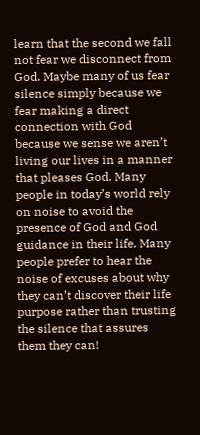learn that the second we fall not fear we disconnect from God. Maybe many of us fear silence simply because we fear making a direct connection with God because we sense we aren’t living our lives in a manner that pleases God. Many people in today’s world rely on noise to avoid the presence of God and God guidance in their life. Many people prefer to hear the noise of excuses about why they can’t discover their life purpose rather than trusting the silence that assures them they can!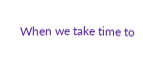When we take time to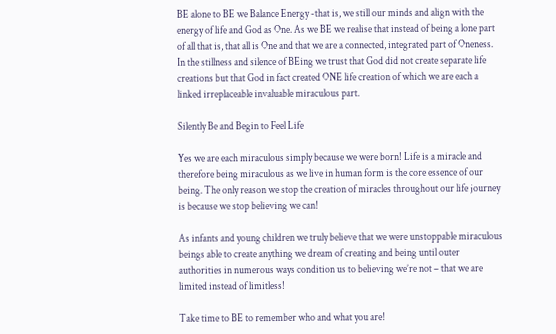BE alone to BE we Balance Energy -that is, we still our minds and align with the energy of life and God as One. As we BE we realise that instead of being a lone part of all that is, that all is One and that we are a connected, integrated part of Oneness. In the stillness and silence of BEing we trust that God did not create separate life creations but that God in fact created ONE life creation of which we are each a linked irreplaceable invaluable miraculous part.

Silently Be and Begin to Feel Life

Yes we are each miraculous simply because we were born! Life is a miracle and therefore being miraculous as we live in human form is the core essence of our being. The only reason we stop the creation of miracles throughout our life journey is because we stop believing we can!

As infants and young children we truly believe that we were unstoppable miraculous beings able to create anything we dream of creating and being until outer authorities in numerous ways condition us to believing we’re not – that we are limited instead of limitless!

Take time to BE to remember who and what you are!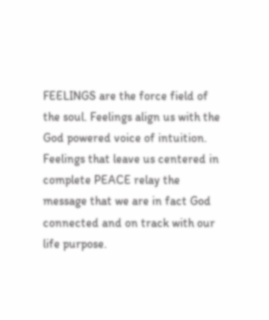FEELINGS are the force field of the soul. Feelings align us with the God powered voice of intuition. Feelings that leave us centered in complete PEACE relay the message that we are in fact God connected and on track with our life purpose.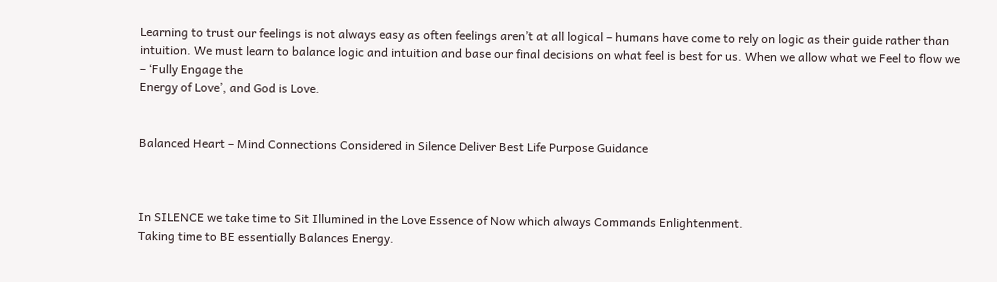Learning to trust our feelings is not always easy as often feelings aren’t at all logical – humans have come to rely on logic as their guide rather than intuition. We must learn to balance logic and intuition and base our final decisions on what feel is best for us. When we allow what we Feel to flow we – ‘Fully Engage the
Energy of Love’, and God is Love.


Balanced Heart – Mind Connections Considered in Silence Deliver Best Life Purpose Guidance



In SILENCE we take time to Sit Illumined in the Love Essence of Now which always Commands Enlightenment.
Taking time to BE essentially Balances Energy.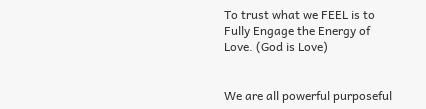To trust what we FEEL is to Fully Engage the Energy of Love. (God is Love)


We are all powerful purposeful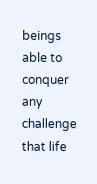beings able to conquer any challenge that life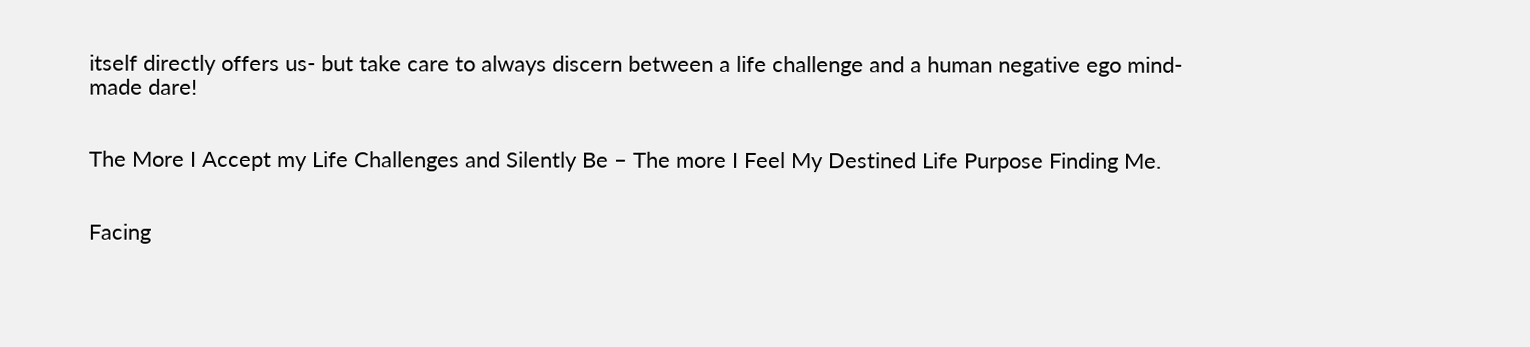itself directly offers us- but take care to always discern between a life challenge and a human negative ego mind-made dare!


The More I Accept my Life Challenges and Silently Be – The more I Feel My Destined Life Purpose Finding Me.


Facing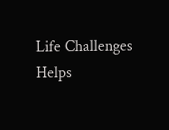Life Challenges Helps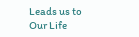Leads us to Our Life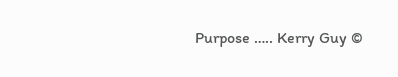Purpose ….. Kerry Guy ©